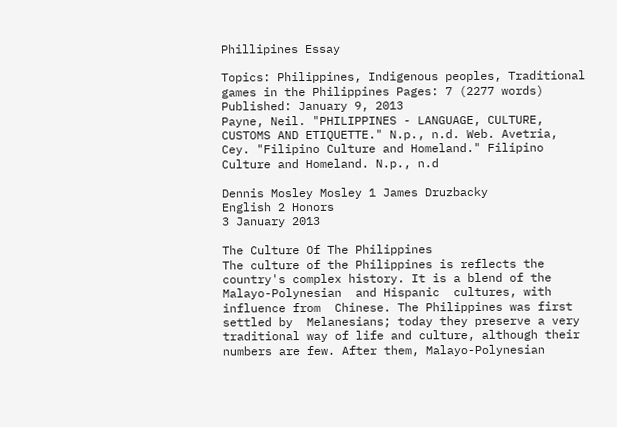Phillipines Essay

Topics: Philippines, Indigenous peoples, Traditional games in the Philippines Pages: 7 (2277 words) Published: January 9, 2013
Payne, Neil. "PHILIPPINES - LANGUAGE, CULTURE, CUSTOMS AND ETIQUETTE." N.p., n.d. Web. Avetria, Cey. "Filipino Culture and Homeland." Filipino Culture and Homeland. N.p., n.d

Dennis Mosley Mosley 1 James Druzbacky
English 2 Honors
3 January 2013

The Culture Of The Philippines
The culture of the Philippines is reflects the country's complex history. It is a blend of the  Malayo-Polynesian  and Hispanic  cultures, with influence from  Chinese. The Philippines was first settled by  Melanesians; today they preserve a very traditional way of life and culture, although their numbers are few. After them, Malayo-Polynesian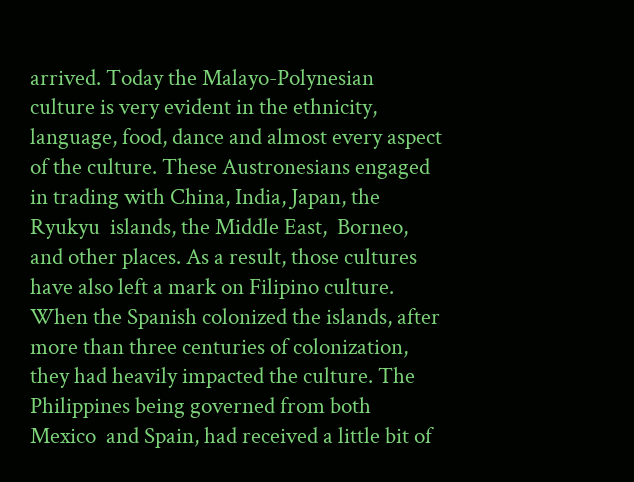arrived. Today the Malayo-Polynesian culture is very evident in the ethnicity, language, food, dance and almost every aspect of the culture. These Austronesians engaged in trading with China, India, Japan, the  Ryukyu  islands, the Middle East,  Borneo, and other places. As a result, those cultures have also left a mark on Filipino culture. When the Spanish colonized the islands, after more than three centuries of colonization, they had heavily impacted the culture. The Philippines being governed from both  Mexico  and Spain, had received a little bit of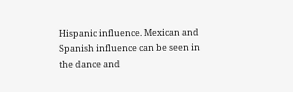Hispanic influence. Mexican and Spanish influence can be seen in the dance and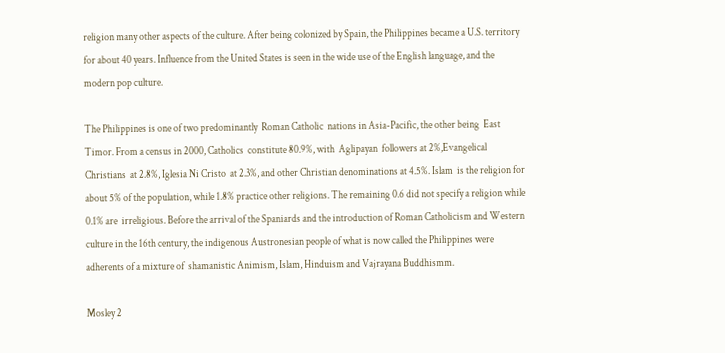religion many other aspects of the culture. After being colonized by Spain, the Philippines became a U.S. territory for about 40 years. Influence from the United States is seen in the wide use of the English language, and the modern pop culture.

The Philippines is one of two predominantly  Roman Catholic  nations in Asia-Pacific, the other being  East Timor. From a census in 2000, Catholics  constitute 80.9%, with  Aglipayan  followers at 2%,Evangelical Christians  at 2.8%, Iglesia Ni Cristo  at 2.3%, and other Christian denominations at 4.5%. Islam  is the religion for about 5% of the population, while 1.8% practice other religions. The remaining 0.6 did not specify a religion while 0.1% are  irreligious. Before the arrival of the Spaniards and the introduction of Roman Catholicism and Western culture in the 16th century, the indigenous Austronesian people of what is now called the Philippines were adherents of a mixture of  shamanistic Animism, Islam, Hinduism and Vajrayana Buddhismm.

Mosley 2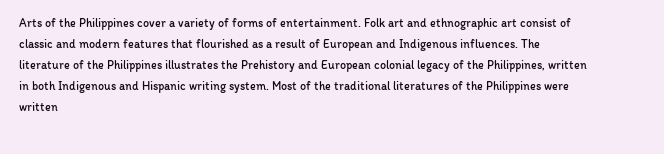Arts of the Philippines cover a variety of forms of entertainment. Folk art and ethnographic art consist of classic and modern features that flourished as a result of European and Indigenous influences. The literature of the Philippines illustrates the Prehistory and European colonial legacy of the Philippines, written in both Indigenous and Hispanic writing system. Most of the traditional literatures of the Philippines were written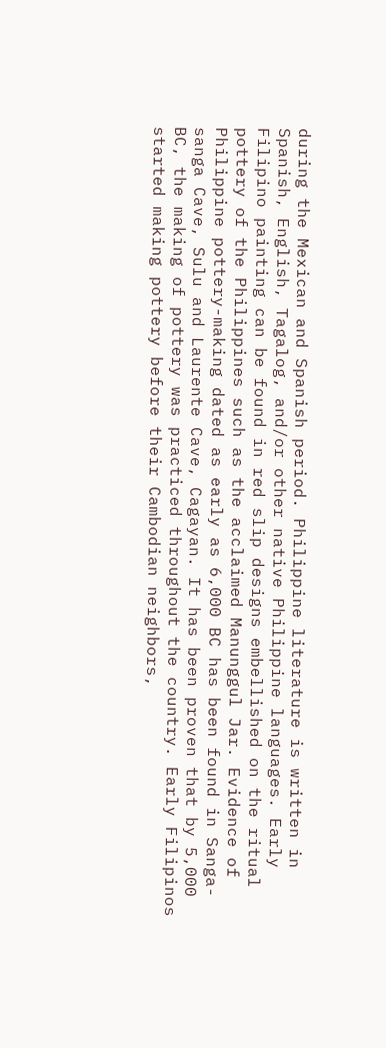during the Mexican and Spanish period. Philippine literature is written in Spanish, English, Tagalog, and/or other native Philippine languages. Early Filipino painting can be found in red slip designs embellished on the ritual pottery of the Philippines such as the acclaimed Manunggul Jar. Evidence of Philippine pottery-making dated as early as 6,000 BC has been found in Sanga-sanga Cave, Sulu and Laurente Cave, Cagayan. It has been proven that by 5,000 BC, the making of pottery was practiced throughout the country. Early Filipinos started making pottery before their Cambodian neighbors,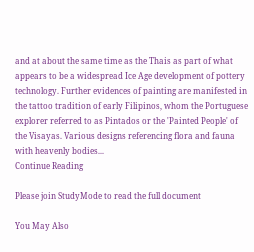and at about the same time as the Thais as part of what appears to be a widespread Ice Age development of pottery technology. Further evidences of painting are manifested in the tattoo tradition of early Filipinos, whom the Portuguese explorer referred to as Pintados or the 'Painted People' of the Visayas. Various designs referencing flora and fauna with heavenly bodies...
Continue Reading

Please join StudyMode to read the full document

You May Also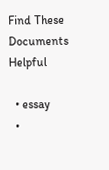Find These Documents Helpful

  • essay
  •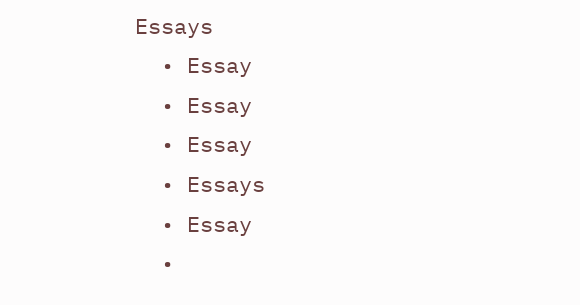Essays
  • Essay
  • Essay
  • Essay
  • Essays
  • Essay
  •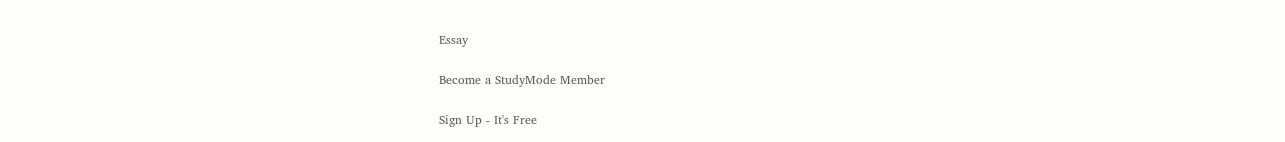Essay

Become a StudyMode Member

Sign Up - It's Free